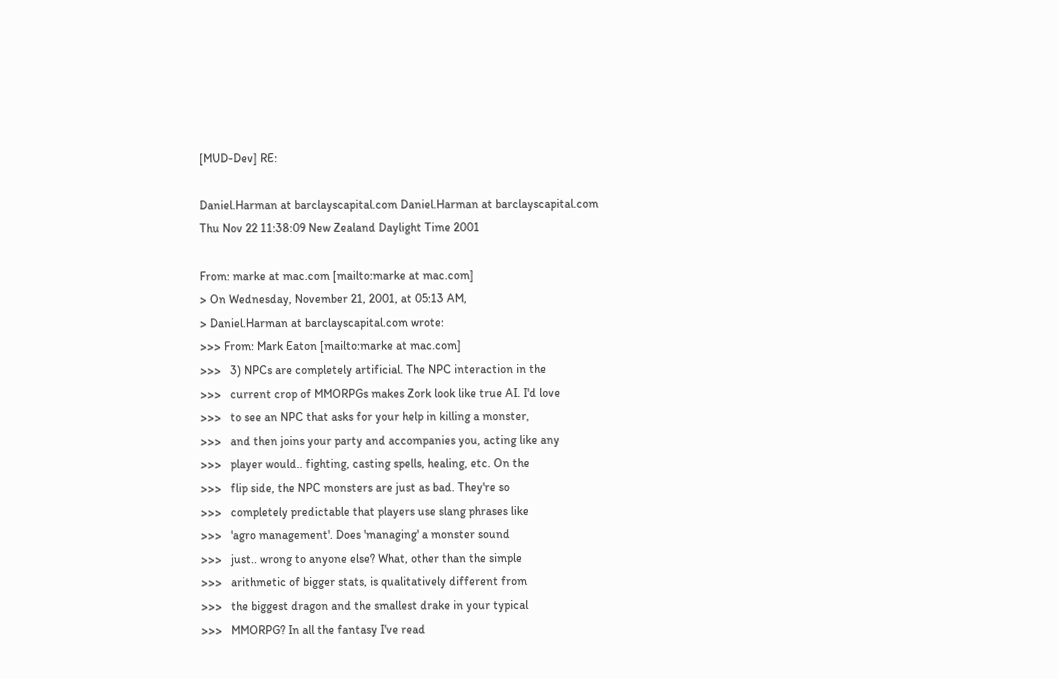[MUD-Dev] RE:

Daniel.Harman at barclayscapital.com Daniel.Harman at barclayscapital.com
Thu Nov 22 11:38:09 New Zealand Daylight Time 2001

From: marke at mac.com [mailto:marke at mac.com]
> On Wednesday, November 21, 2001, at 05:13 AM,
> Daniel.Harman at barclayscapital.com wrote:
>>> From: Mark Eaton [mailto:marke at mac.com]
>>>   3) NPCs are completely artificial. The NPC interaction in the
>>>   current crop of MMORPGs makes Zork look like true AI. I'd love
>>>   to see an NPC that asks for your help in killing a monster,
>>>   and then joins your party and accompanies you, acting like any
>>>   player would.. fighting, casting spells, healing, etc. On the
>>>   flip side, the NPC monsters are just as bad. They're so
>>>   completely predictable that players use slang phrases like
>>>   'agro management'. Does 'managing' a monster sound
>>>   just.. wrong to anyone else? What, other than the simple
>>>   arithmetic of bigger stats, is qualitatively different from
>>>   the biggest dragon and the smallest drake in your typical
>>>   MMORPG? In all the fantasy I've read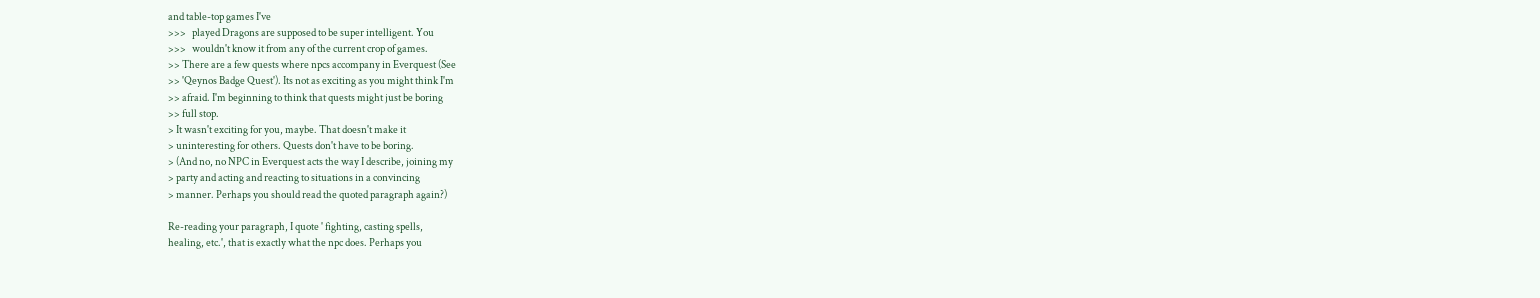and table-top games I've
>>>   played Dragons are supposed to be super intelligent. You
>>>   wouldn't know it from any of the current crop of games.
>> There are a few quests where npcs accompany in Everquest (See
>> 'Qeynos Badge Quest'). Its not as exciting as you might think I'm
>> afraid. I'm beginning to think that quests might just be boring
>> full stop.
> It wasn't exciting for you, maybe. That doesn't make it
> uninteresting for others. Quests don't have to be boring.
> (And no, no NPC in Everquest acts the way I describe, joining my
> party and acting and reacting to situations in a convincing
> manner. Perhaps you should read the quoted paragraph again?)

Re-reading your paragraph, I quote ' fighting, casting spells,
healing, etc.', that is exactly what the npc does. Perhaps you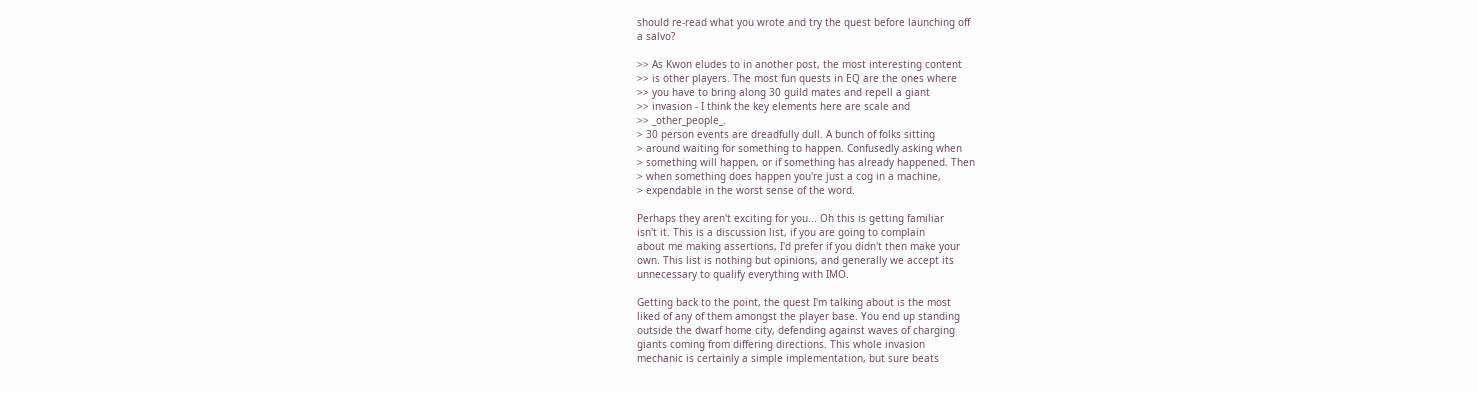should re-read what you wrote and try the quest before launching off
a salvo?

>> As Kwon eludes to in another post, the most interesting content
>> is other players. The most fun quests in EQ are the ones where
>> you have to bring along 30 guild mates and repell a giant
>> invasion - I think the key elements here are scale and
>> _other_people_.
> 30 person events are dreadfully dull. A bunch of folks sitting
> around waiting for something to happen. Confusedly asking when
> something will happen, or if something has already happened. Then
> when something does happen you're just a cog in a machine,
> expendable in the worst sense of the word.

Perhaps they aren't exciting for you... Oh this is getting familiar
isn't it. This is a discussion list, if you are going to complain
about me making assertions, I'd prefer if you didn't then make your
own. This list is nothing but opinions, and generally we accept its
unnecessary to qualify everything with IMO.

Getting back to the point, the quest I'm talking about is the most
liked of any of them amongst the player base. You end up standing
outside the dwarf home city, defending against waves of charging
giants coming from differing directions. This whole invasion
mechanic is certainly a simple implementation, but sure beats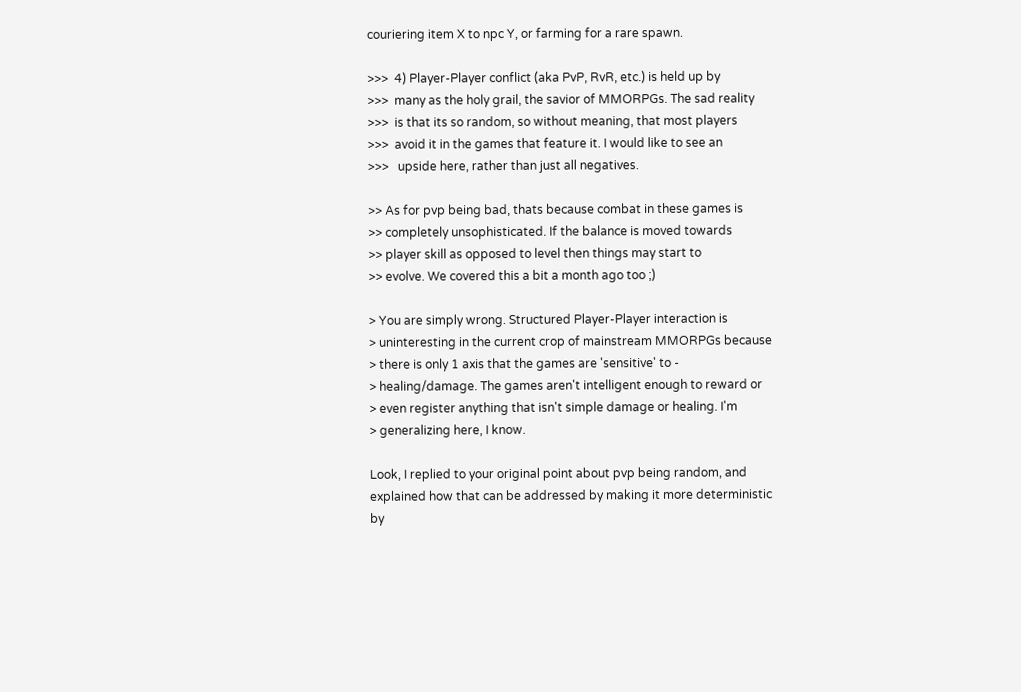couriering item X to npc Y, or farming for a rare spawn.

>>>  4) Player-Player conflict (aka PvP, RvR, etc.) is held up by
>>>  many as the holy grail, the savior of MMORPGs. The sad reality
>>>  is that its so random, so without meaning, that most players
>>>  avoid it in the games that feature it. I would like to see an
>>>   upside here, rather than just all negatives.

>> As for pvp being bad, thats because combat in these games is
>> completely unsophisticated. If the balance is moved towards
>> player skill as opposed to level then things may start to
>> evolve. We covered this a bit a month ago too ;)

> You are simply wrong. Structured Player-Player interaction is
> uninteresting in the current crop of mainstream MMORPGs because
> there is only 1 axis that the games are 'sensitive' to -
> healing/damage. The games aren't intelligent enough to reward or
> even register anything that isn't simple damage or healing. I'm
> generalizing here, I know.

Look, I replied to your original point about pvp being random, and
explained how that can be addressed by making it more deterministic
by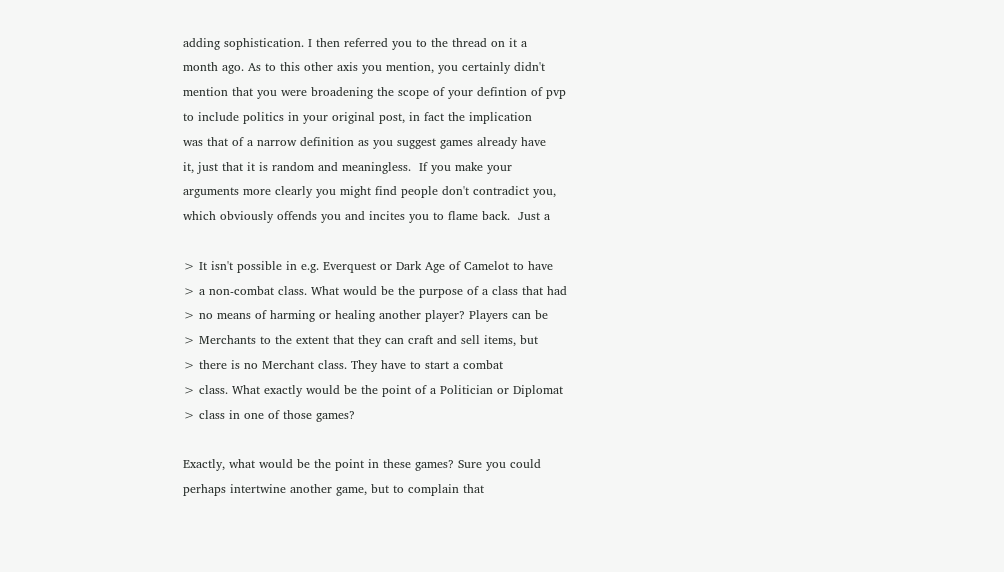adding sophistication. I then referred you to the thread on it a
month ago. As to this other axis you mention, you certainly didn't
mention that you were broadening the scope of your defintion of pvp
to include politics in your original post, in fact the implication
was that of a narrow definition as you suggest games already have
it, just that it is random and meaningless.  If you make your
arguments more clearly you might find people don't contradict you,
which obviously offends you and incites you to flame back.  Just a

> It isn't possible in e.g. Everquest or Dark Age of Camelot to have
> a non-combat class. What would be the purpose of a class that had
> no means of harming or healing another player? Players can be
> Merchants to the extent that they can craft and sell items, but
> there is no Merchant class. They have to start a combat
> class. What exactly would be the point of a Politician or Diplomat
> class in one of those games?

Exactly, what would be the point in these games? Sure you could
perhaps intertwine another game, but to complain that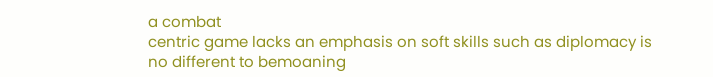a combat
centric game lacks an emphasis on soft skills such as diplomacy is
no different to bemoaning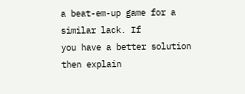a beat-em-up game for a similar lack. If
you have a better solution then explain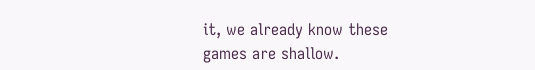it, we already know these
games are shallow.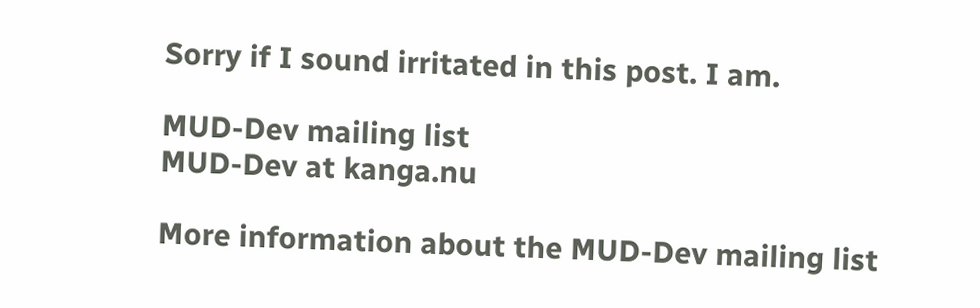Sorry if I sound irritated in this post. I am.

MUD-Dev mailing list
MUD-Dev at kanga.nu

More information about the MUD-Dev mailing list